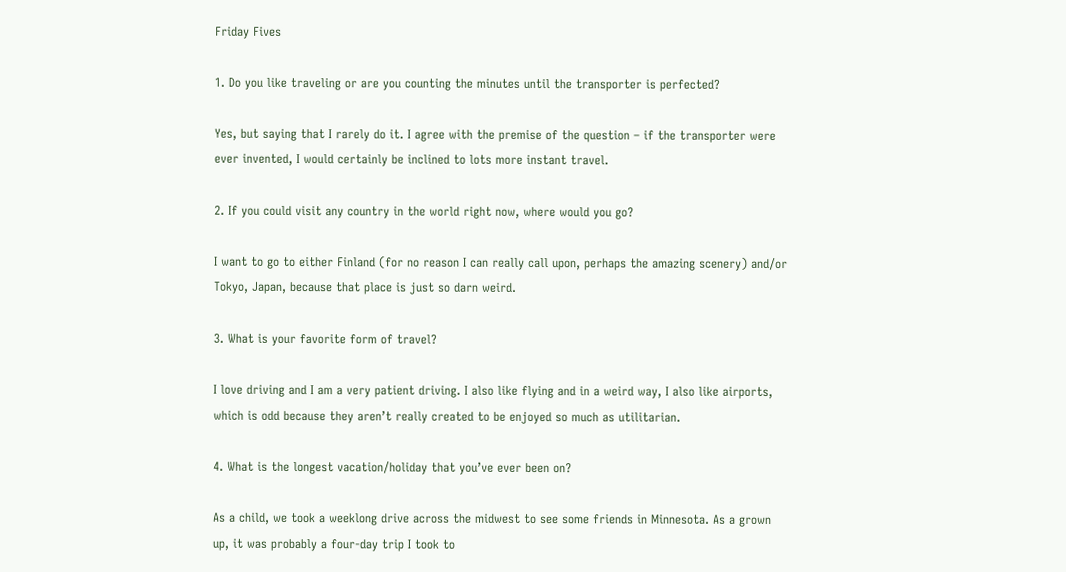Friday Fives

1. Do you like traveling or are you counting the minutes until the transporter is perfected?

Yes, but saying that I rarely do it. I agree with the premise of the question – if the transporter were ever invented, I would certainly be inclined to lots more instant travel.

2. If you could visit any country in the world right now, where would you go?

I want to go to either Finland (for no reason I can really call upon, perhaps the amazing scenery) and/or Tokyo, Japan, because that place is just so darn weird.

3. What is your favorite form of travel?

I love driving and I am a very patient driving. I also like flying and in a weird way, I also like airports, which is odd because they aren’t really created to be enjoyed so much as utilitarian.

4. What is the longest vacation/holiday that you’ve ever been on?

As a child, we took a weeklong drive across the midwest to see some friends in Minnesota. As a grown up, it was probably a four-day trip I took to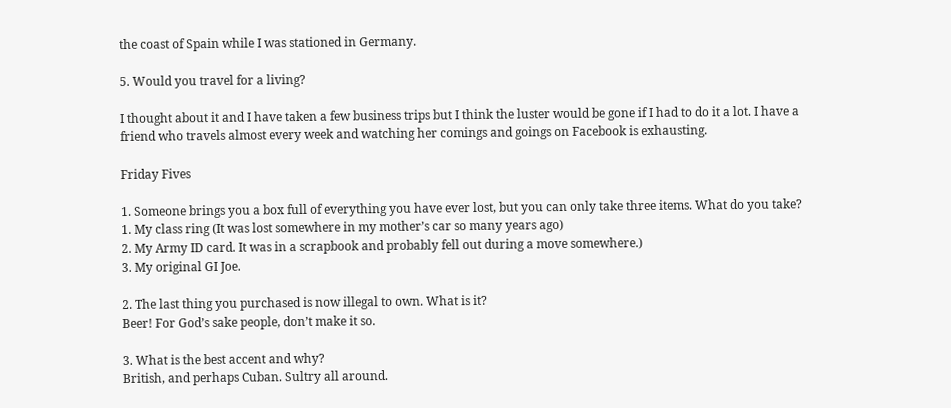the coast of Spain while I was stationed in Germany.

5. Would you travel for a living?

I thought about it and I have taken a few business trips but I think the luster would be gone if I had to do it a lot. I have a friend who travels almost every week and watching her comings and goings on Facebook is exhausting.

Friday Fives

1. Someone brings you a box full of everything you have ever lost, but you can only take three items. What do you take?
1. My class ring (It was lost somewhere in my mother’s car so many years ago)
2. My Army ID card. It was in a scrapbook and probably fell out during a move somewhere.)
3. My original GI Joe.

2. The last thing you purchased is now illegal to own. What is it?
Beer! For God’s sake people, don’t make it so.

3. What is the best accent and why?
British, and perhaps Cuban. Sultry all around.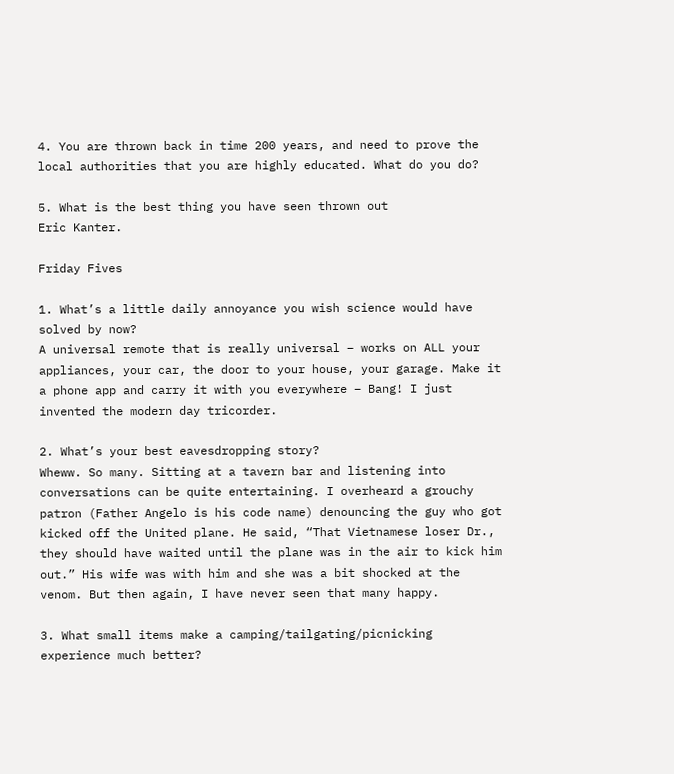4. You are thrown back in time 200 years, and need to prove the local authorities that you are highly educated. What do you do?

5. What is the best thing you have seen thrown out
Eric Kanter.

Friday Fives

1. What’s a little daily annoyance you wish science would have solved by now?
A universal remote that is really universal – works on ALL your appliances, your car, the door to your house, your garage. Make it a phone app and carry it with you everywhere – Bang! I just invented the modern day tricorder.

2. What’s your best eavesdropping story?
Wheww. So many. Sitting at a tavern bar and listening into conversations can be quite entertaining. I overheard a grouchy patron (Father Angelo is his code name) denouncing the guy who got kicked off the United plane. He said, “That Vietnamese loser Dr., they should have waited until the plane was in the air to kick him out.” His wife was with him and she was a bit shocked at the venom. But then again, I have never seen that many happy.

3. What small items make a camping/tailgating/picnicking experience much better?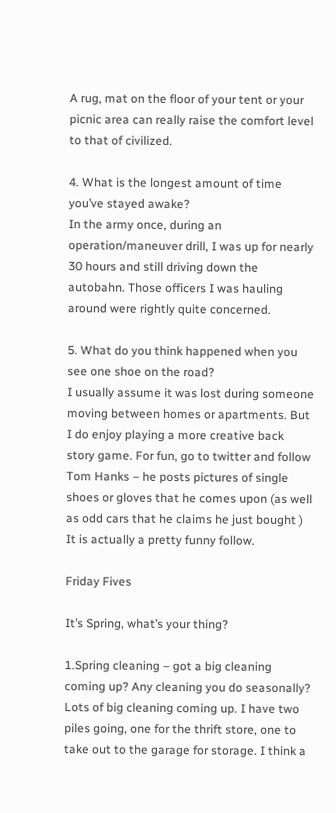A rug, mat on the floor of your tent or your picnic area can really raise the comfort level to that of civilized.

4. What is the longest amount of time you’ve stayed awake?
In the army once, during an operation/maneuver drill, I was up for nearly 30 hours and still driving down the autobahn. Those officers I was hauling around were rightly quite concerned.

5. What do you think happened when you see one shoe on the road?
I usually assume it was lost during someone moving between homes or apartments. But I do enjoy playing a more creative back story game. For fun, go to twitter and follow Tom Hanks – he posts pictures of single shoes or gloves that he comes upon (as well as odd cars that he claims he just bought ) It is actually a pretty funny follow.

Friday Fives

It’s Spring, what’s your thing?

1.Spring cleaning – got a big cleaning coming up? Any cleaning you do seasonally?
Lots of big cleaning coming up. I have two piles going, one for the thrift store, one to take out to the garage for storage. I think a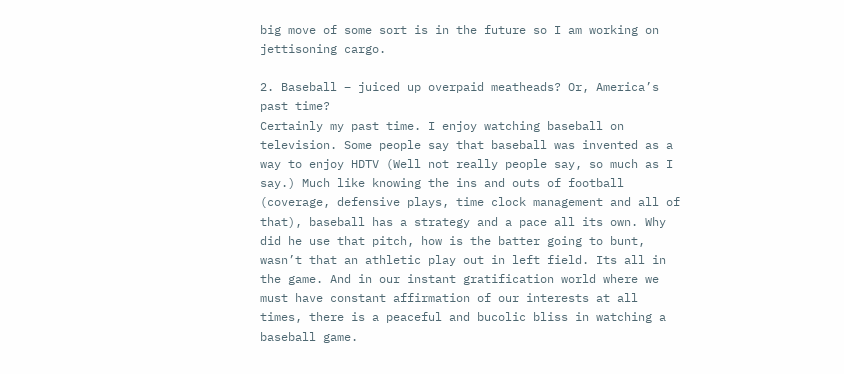big move of some sort is in the future so I am working on jettisoning cargo.

2. Baseball – juiced up overpaid meatheads? Or, America’s past time?
Certainly my past time. I enjoy watching baseball on television. Some people say that baseball was invented as a way to enjoy HDTV (Well not really people say, so much as I say.) Much like knowing the ins and outs of football (coverage, defensive plays, time clock management and all of that), baseball has a strategy and a pace all its own. Why did he use that pitch, how is the batter going to bunt, wasn’t that an athletic play out in left field. Its all in the game. And in our instant gratification world where we must have constant affirmation of our interests at all times, there is a peaceful and bucolic bliss in watching a baseball game.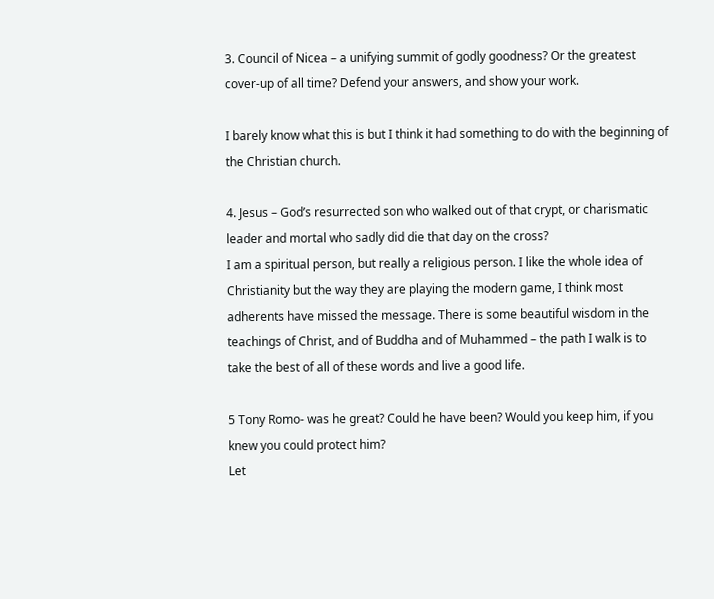3. Council of Nicea – a unifying summit of godly goodness? Or the greatest cover-up of all time? Defend your answers, and show your work.

I barely know what this is but I think it had something to do with the beginning of the Christian church.

4. Jesus – God’s resurrected son who walked out of that crypt, or charismatic leader and mortal who sadly did die that day on the cross?
I am a spiritual person, but really a religious person. I like the whole idea of Christianity but the way they are playing the modern game, I think most adherents have missed the message. There is some beautiful wisdom in the teachings of Christ, and of Buddha and of Muhammed – the path I walk is to take the best of all of these words and live a good life.

5 Tony Romo- was he great? Could he have been? Would you keep him, if you knew you could protect him?
Let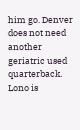him go. Denver does not need another geriatric used quarterback. Lono is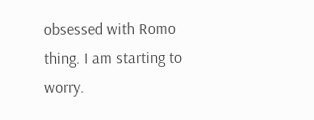obsessed with Romo thing. I am starting to worry.